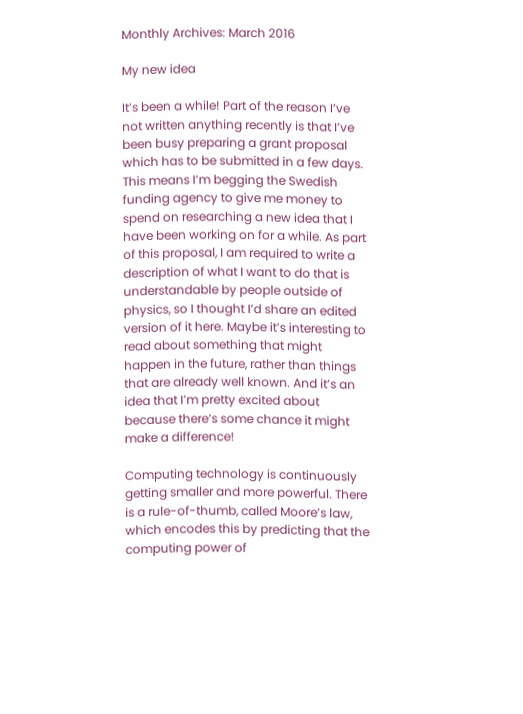Monthly Archives: March 2016

My new idea

It’s been a while! Part of the reason I’ve not written anything recently is that I’ve been busy preparing a grant proposal which has to be submitted in a few days. This means I’m begging the Swedish funding agency to give me money to spend on researching a new idea that I have been working on for a while. As part of this proposal, I am required to write a description of what I want to do that is understandable by people outside of physics, so I thought I’d share an edited version of it here. Maybe it’s interesting to read about something that might happen in the future, rather than things that are already well known. And it’s an idea that I’m pretty excited about because there’s some chance it might make a difference!

Computing technology is continuously getting smaller and more powerful. There is a rule-of-thumb, called Moore’s law, which encodes this by predicting that the computing power of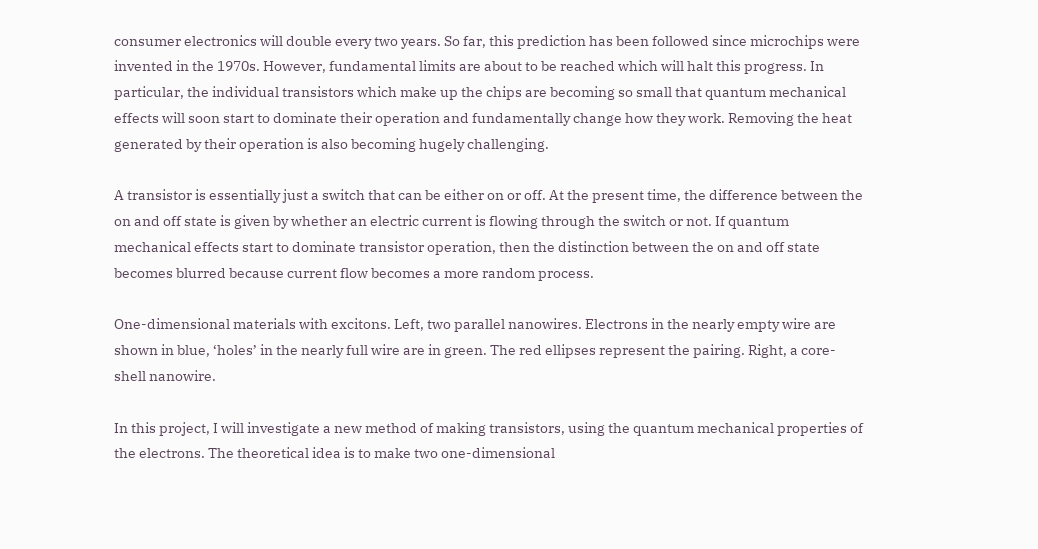consumer electronics will double every two years. So far, this prediction has been followed since microchips were invented in the 1970s. However, fundamental limits are about to be reached which will halt this progress. In particular, the individual transistors which make up the chips are becoming so small that quantum mechanical effects will soon start to dominate their operation and fundamentally change how they work. Removing the heat generated by their operation is also becoming hugely challenging.

A transistor is essentially just a switch that can be either on or off. At the present time, the difference between the on and off state is given by whether an electric current is flowing through the switch or not. If quantum mechanical effects start to dominate transistor operation, then the distinction between the on and off state becomes blurred because current flow becomes a more random process.

One-dimensional materials with excitons. Left, two parallel nanowires. Electrons in the nearly empty wire are shown in blue, ‘holes’ in the nearly full wire are in green. The red ellipses represent the pairing. Right, a core-shell nanowire.

In this project, I will investigate a new method of making transistors, using the quantum mechanical properties of the electrons. The theoretical idea is to make two one-dimensional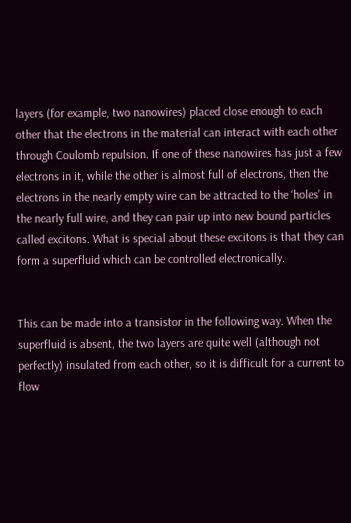layers (for example, two nanowires) placed close enough to each other that the electrons in the material can interact with each other through Coulomb repulsion. If one of these nanowires has just a few electrons in it, while the other is almost full of electrons, then the electrons in the nearly empty wire can be attracted to the ‘holes’ in the nearly full wire, and they can pair up into new bound particles called excitons. What is special about these excitons is that they can form a superfluid which can be controlled electronically.


This can be made into a transistor in the following way. When the superfluid is absent, the two layers are quite well (although not perfectly) insulated from each other, so it is difficult for a current to flow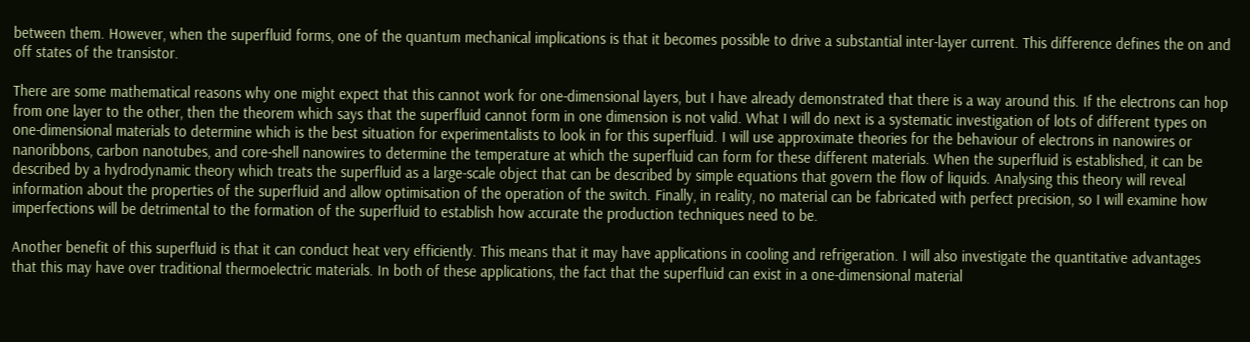between them. However, when the superfluid forms, one of the quantum mechanical implications is that it becomes possible to drive a substantial inter-layer current. This difference defines the on and off states of the transistor.

There are some mathematical reasons why one might expect that this cannot work for one-dimensional layers, but I have already demonstrated that there is a way around this. If the electrons can hop from one layer to the other, then the theorem which says that the superfluid cannot form in one dimension is not valid. What I will do next is a systematic investigation of lots of different types on one-dimensional materials to determine which is the best situation for experimentalists to look in for this superfluid. I will use approximate theories for the behaviour of electrons in nanowires or nanoribbons, carbon nanotubes, and core-shell nanowires to determine the temperature at which the superfluid can form for these different materials. When the superfluid is established, it can be described by a hydrodynamic theory which treats the superfluid as a large-scale object that can be described by simple equations that govern the flow of liquids. Analysing this theory will reveal information about the properties of the superfluid and allow optimisation of the operation of the switch. Finally, in reality, no material can be fabricated with perfect precision, so I will examine how imperfections will be detrimental to the formation of the superfluid to establish how accurate the production techniques need to be.

Another benefit of this superfluid is that it can conduct heat very efficiently. This means that it may have applications in cooling and refrigeration. I will also investigate the quantitative advantages that this may have over traditional thermoelectric materials. In both of these applications, the fact that the superfluid can exist in a one-dimensional material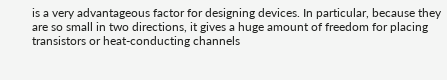is a very advantageous factor for designing devices. In particular, because they are so small in two directions, it gives a huge amount of freedom for placing transistors or heat-conducting channels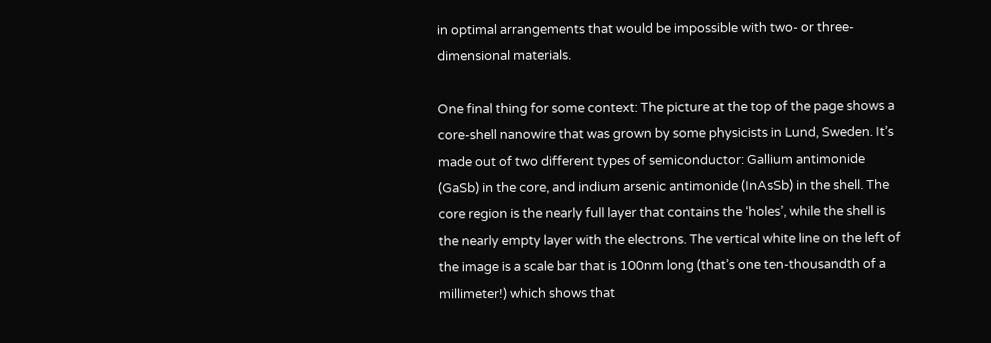in optimal arrangements that would be impossible with two- or three-dimensional materials.

One final thing for some context: The picture at the top of the page shows a core-shell nanowire that was grown by some physicists in Lund, Sweden. It’s made out of two different types of semiconductor: Gallium antimonide (GaSb) in the core, and indium arsenic antimonide (InAsSb) in the shell. The core region is the nearly full layer that contains the ‘holes’, while the shell is the nearly empty layer with the electrons. The vertical white line on the left of the image is a scale bar that is 100nm long (that’s one ten-thousandth of a millimeter!) which shows that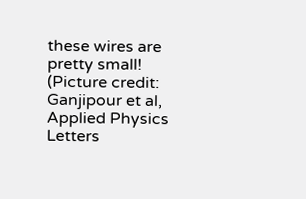these wires are pretty small! (Picture credit: Ganjipour et al, Applied Physics Letters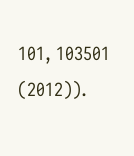101, 103501 (2012)).